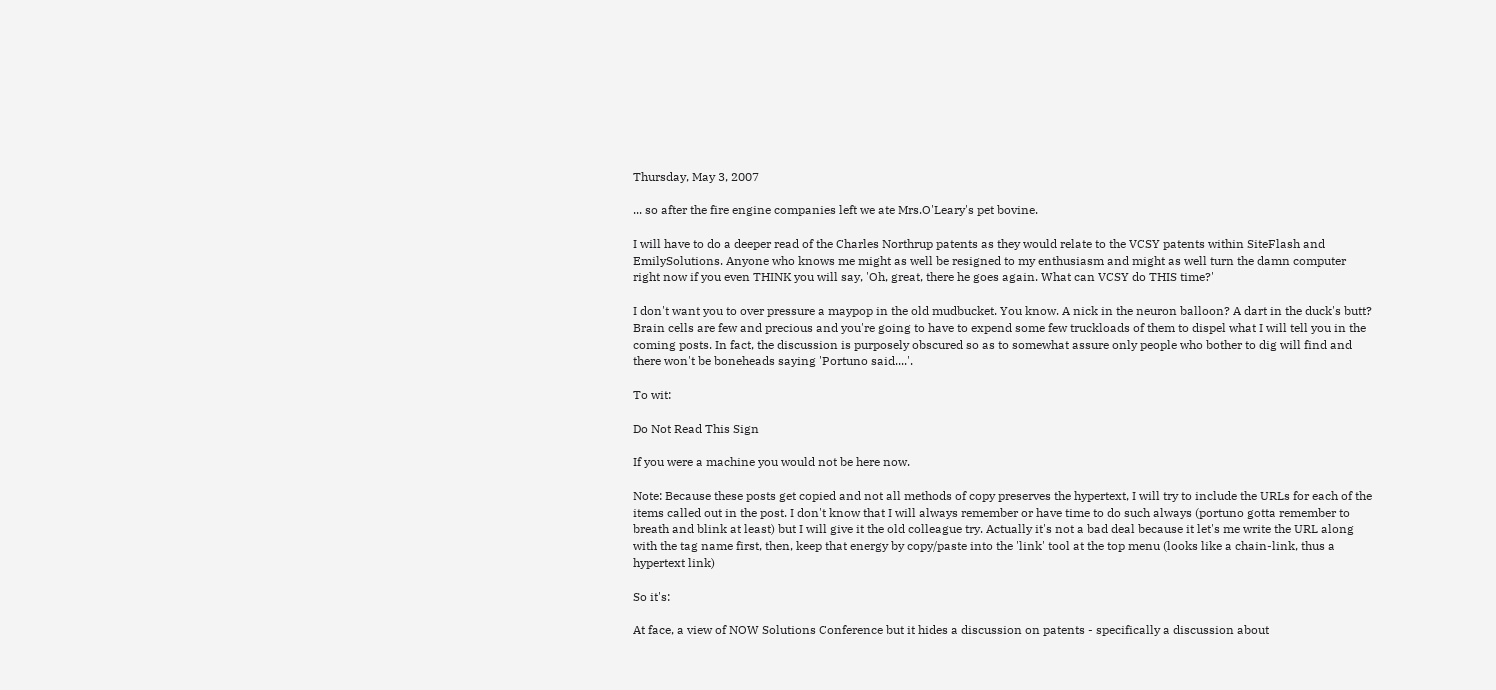Thursday, May 3, 2007

... so after the fire engine companies left we ate Mrs.O'Leary's pet bovine.

I will have to do a deeper read of the Charles Northrup patents as they would relate to the VCSY patents within SiteFlash and EmilySolutions. Anyone who knows me might as well be resigned to my enthusiasm and might as well turn the damn computer right now if you even THINK you will say, 'Oh, great, there he goes again. What can VCSY do THIS time?'

I don't want you to over pressure a maypop in the old mudbucket. You know. A nick in the neuron balloon? A dart in the duck's butt? Brain cells are few and precious and you're going to have to expend some few truckloads of them to dispel what I will tell you in the coming posts. In fact, the discussion is purposely obscured so as to somewhat assure only people who bother to dig will find and there won't be boneheads saying 'Portuno said....'.

To wit:

Do Not Read This Sign

If you were a machine you would not be here now.

Note: Because these posts get copied and not all methods of copy preserves the hypertext, I will try to include the URLs for each of the items called out in the post. I don't know that I will always remember or have time to do such always (portuno gotta remember to breath and blink at least) but I will give it the old colleague try. Actually it's not a bad deal because it let's me write the URL along with the tag name first, then, keep that energy by copy/paste into the 'link' tool at the top menu (looks like a chain-link, thus a hypertext link)

So it's:

At face, a view of NOW Solutions Conference but it hides a discussion on patents - specifically a discussion about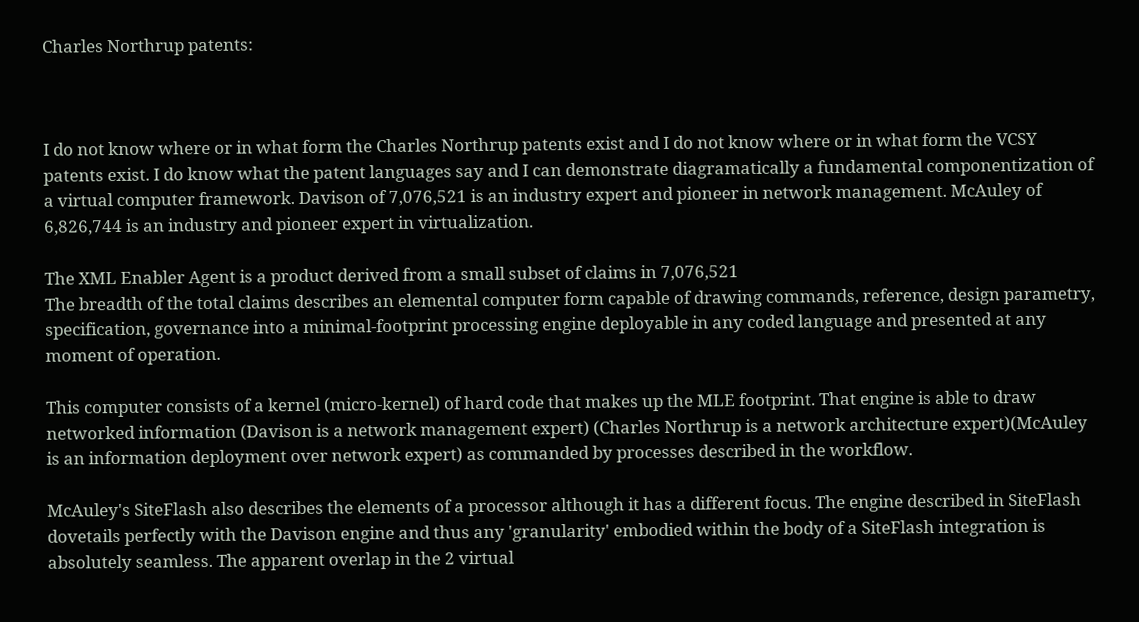Charles Northrup patents:



I do not know where or in what form the Charles Northrup patents exist and I do not know where or in what form the VCSY patents exist. I do know what the patent languages say and I can demonstrate diagramatically a fundamental componentization of a virtual computer framework. Davison of 7,076,521 is an industry expert and pioneer in network management. McAuley of 6,826,744 is an industry and pioneer expert in virtualization.

The XML Enabler Agent is a product derived from a small subset of claims in 7,076,521
The breadth of the total claims describes an elemental computer form capable of drawing commands, reference, design parametry, specification, governance into a minimal-footprint processing engine deployable in any coded language and presented at any moment of operation.

This computer consists of a kernel (micro-kernel) of hard code that makes up the MLE footprint. That engine is able to draw networked information (Davison is a network management expert) (Charles Northrup is a network architecture expert)(McAuley is an information deployment over network expert) as commanded by processes described in the workflow.

McAuley's SiteFlash also describes the elements of a processor although it has a different focus. The engine described in SiteFlash dovetails perfectly with the Davison engine and thus any 'granularity' embodied within the body of a SiteFlash integration is absolutely seamless. The apparent overlap in the 2 virtual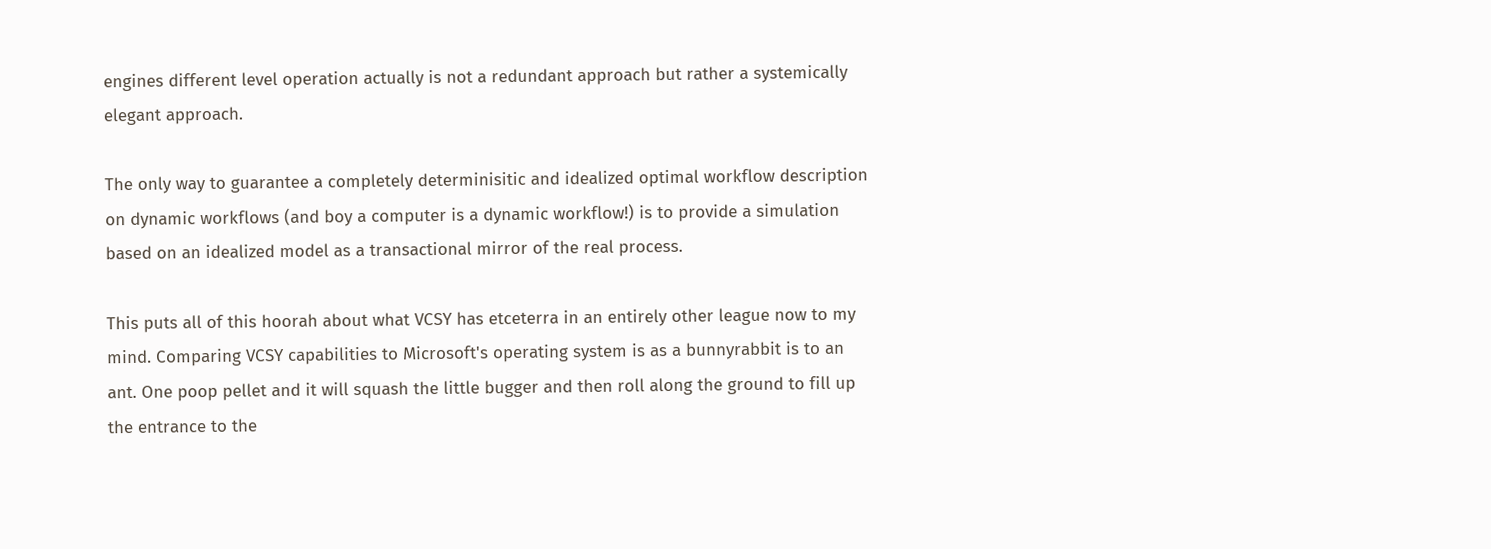engines different level operation actually is not a redundant approach but rather a systemically elegant approach.

The only way to guarantee a completely determinisitic and idealized optimal workflow description on dynamic workflows (and boy a computer is a dynamic workflow!) is to provide a simulation based on an idealized model as a transactional mirror of the real process.

This puts all of this hoorah about what VCSY has etceterra in an entirely other league now to my mind. Comparing VCSY capabilities to Microsoft's operating system is as a bunnyrabbit is to an ant. One poop pellet and it will squash the little bugger and then roll along the ground to fill up the entrance to the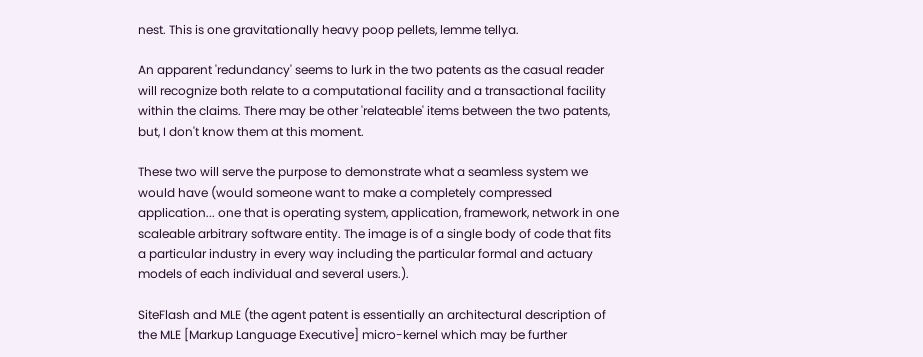nest. This is one gravitationally heavy poop pellets, lemme tellya.

An apparent 'redundancy' seems to lurk in the two patents as the casual reader will recognize both relate to a computational facility and a transactional facility within the claims. There may be other 'relateable' items between the two patents, but, I don't know them at this moment.

These two will serve the purpose to demonstrate what a seamless system we would have (would someone want to make a completely compressed application... one that is operating system, application, framework, network in one scaleable arbitrary software entity. The image is of a single body of code that fits a particular industry in every way including the particular formal and actuary models of each individual and several users.).

SiteFlash and MLE (the agent patent is essentially an architectural description of the MLE [Markup Language Executive] micro-kernel which may be further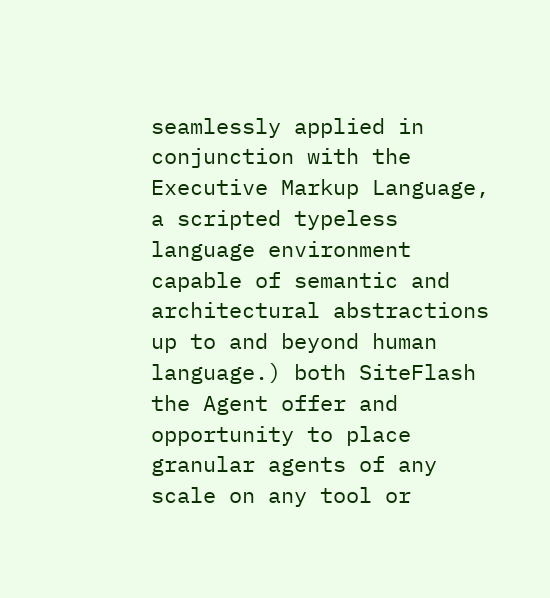seamlessly applied in conjunction with the Executive Markup Language, a scripted typeless language environment capable of semantic and architectural abstractions up to and beyond human language.) both SiteFlash the Agent offer and opportunity to place granular agents of any scale on any tool or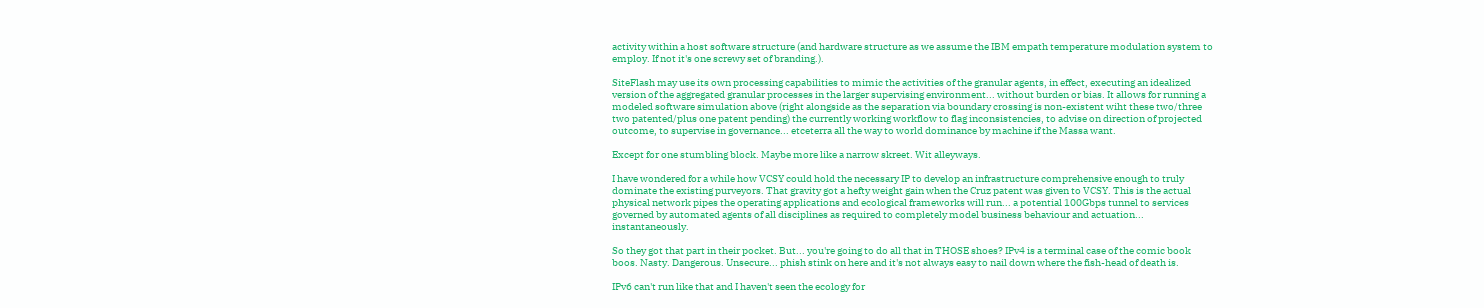activity within a host software structure (and hardware structure as we assume the IBM empath temperature modulation system to employ. If not it's one screwy set of branding.).

SiteFlash may use its own processing capabilities to mimic the activities of the granular agents, in effect, executing an idealized version of the aggregated granular processes in the larger supervising environment... without burden or bias. It allows for running a modeled software simulation above (right alongside as the separation via boundary crossing is non-existent wiht these two/three two patented/plus one patent pending) the currently working workflow to flag inconsistencies, to advise on direction of projected outcome, to supervise in governance... etceterra all the way to world dominance by machine if the Massa want.

Except for one stumbling block. Maybe more like a narrow skreet. Wit alleyways.

I have wondered for a while how VCSY could hold the necessary IP to develop an infrastructure comprehensive enough to truly dominate the existing purveyors. That gravity got a hefty weight gain when the Cruz patent was given to VCSY. This is the actual physical network pipes the operating applications and ecological frameworks will run... a potential 100Gbps tunnel to services governed by automated agents of all disciplines as required to completely model business behaviour and actuation... instantaneously.

So they got that part in their pocket. But... you're going to do all that in THOSE shoes? IPv4 is a terminal case of the comic book boos. Nasty. Dangerous. Unsecure... phish stink on here and it's not always easy to nail down where the fish-head of death is.

IPv6 can't run like that and I haven't seen the ecology for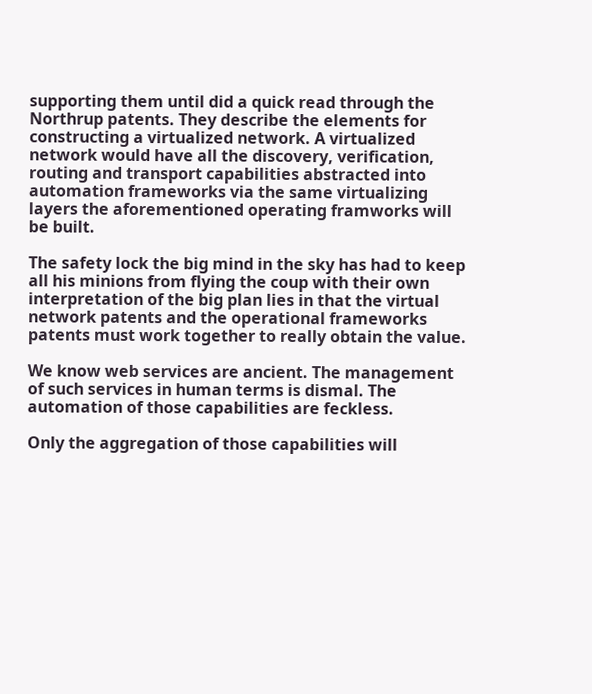supporting them until did a quick read through the Northrup patents. They describe the elements for constructing a virtualized network. A virtualized network would have all the discovery, verification, routing and transport capabilities abstracted into automation frameworks via the same virtualizing layers the aforementioned operating framworks will be built.

The safety lock the big mind in the sky has had to keep all his minions from flying the coup with their own interpretation of the big plan lies in that the virtual network patents and the operational frameworks patents must work together to really obtain the value.

We know web services are ancient. The management of such services in human terms is dismal. The automation of those capabilities are feckless.

Only the aggregation of those capabilities will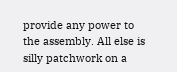provide any power to the assembly. All else is silly patchwork on a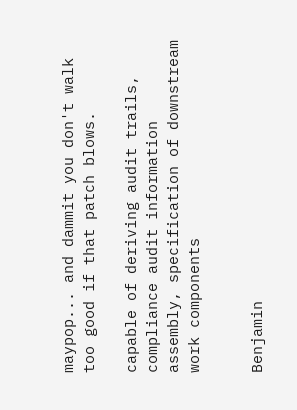maypop... and dammit you don't walk too good if that patch blows.

capable of deriving audit trails, compliance audit information assembly, specification of downstream work components


Benjamin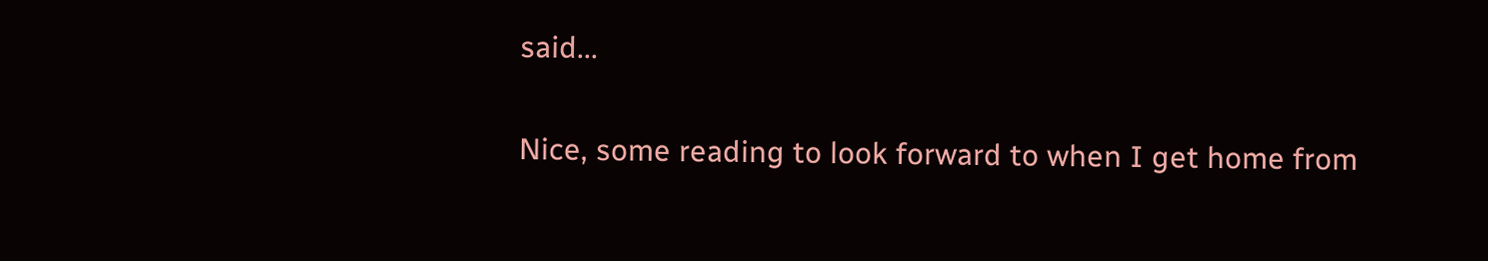said...

Nice, some reading to look forward to when I get home from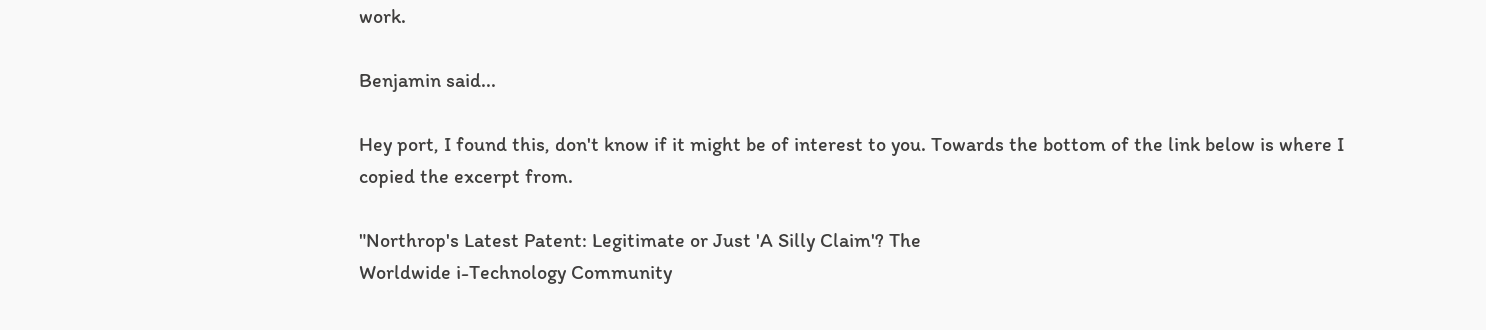work.

Benjamin said...

Hey port, I found this, don't know if it might be of interest to you. Towards the bottom of the link below is where I copied the excerpt from.

"Northrop's Latest Patent: Legitimate or Just 'A Silly Claim'? The
Worldwide i-Technology Community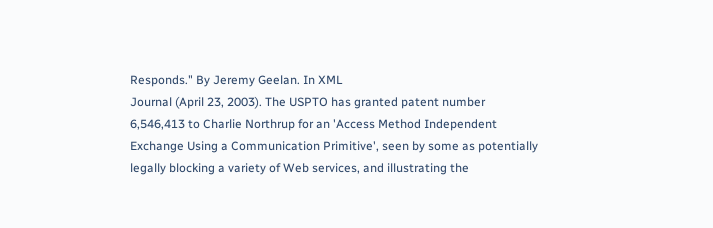Responds." By Jeremy Geelan. In XML
Journal (April 23, 2003). The USPTO has granted patent number
6,546,413 to Charlie Northrup for an 'Access Method Independent
Exchange Using a Communication Primitive', seen by some as potentially
legally blocking a variety of Web services, and illustrating the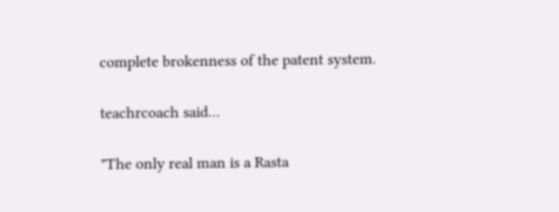complete brokenness of the patent system.

teachrcoach said...

"The only real man is a Rasta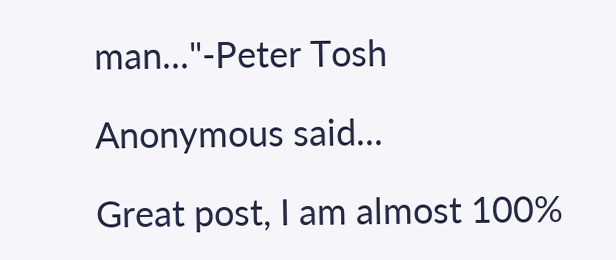man..."-Peter Tosh

Anonymous said...

Great post, I am almost 100%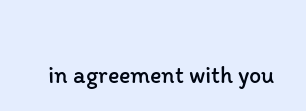in agreement with you